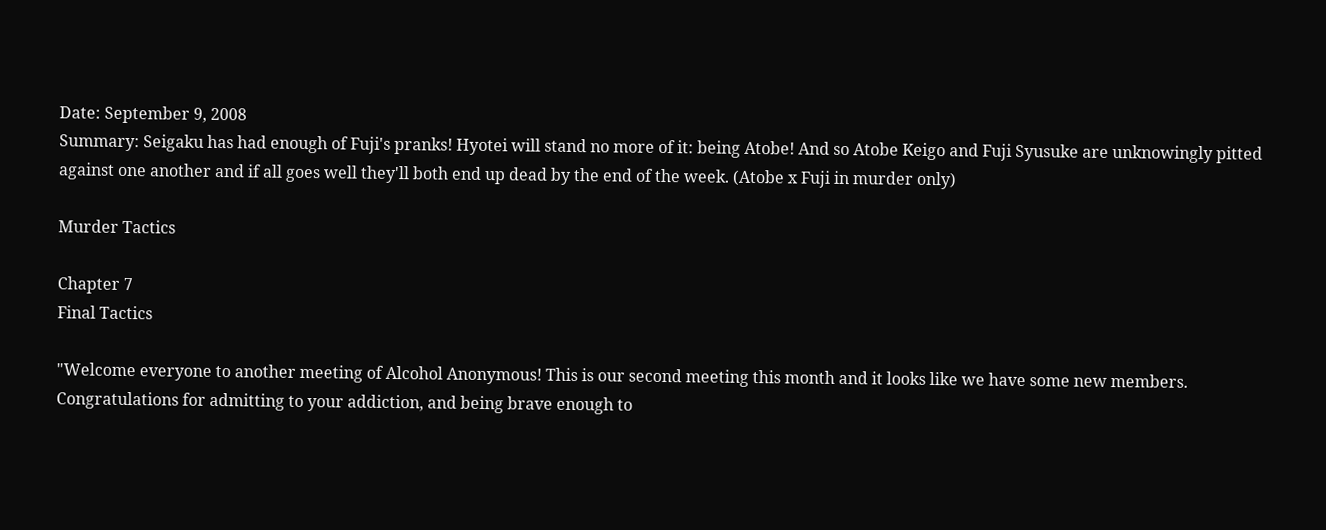Date: September 9, 2008
Summary: Seigaku has had enough of Fuji's pranks! Hyotei will stand no more of it: being Atobe! And so Atobe Keigo and Fuji Syusuke are unknowingly pitted against one another and if all goes well they'll both end up dead by the end of the week. (Atobe x Fuji in murder only)

Murder Tactics

Chapter 7
Final Tactics

"Welcome everyone to another meeting of Alcohol Anonymous! This is our second meeting this month and it looks like we have some new members. Congratulations for admitting to your addiction, and being brave enough to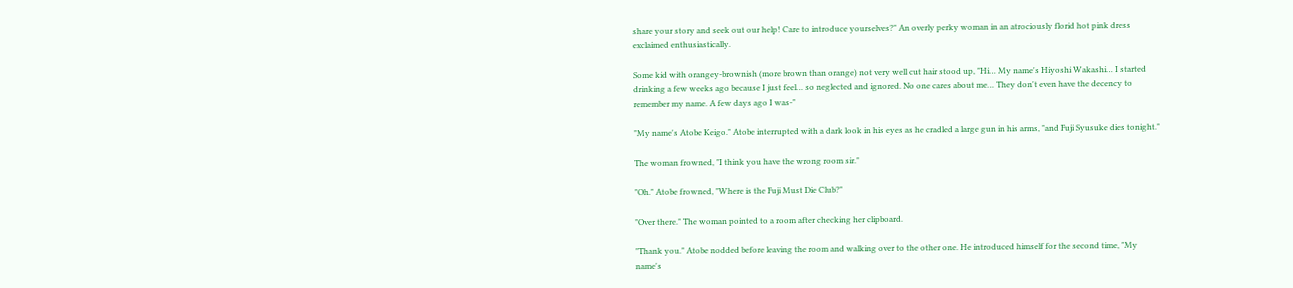share your story and seek out our help! Care to introduce yourselves?" An overly perky woman in an atrociously florid hot pink dress exclaimed enthusiastically.

Some kid with orangey-brownish (more brown than orange) not very well cut hair stood up, "Hi… My name's Hiyoshi Wakashi… I started drinking a few weeks ago because I just feel… so neglected and ignored. No one cares about me… They don't even have the decency to remember my name. A few days ago I was-"

"My name's Atobe Keigo." Atobe interrupted with a dark look in his eyes as he cradled a large gun in his arms, "and Fuji Syusuke dies tonight."

The woman frowned, "I think you have the wrong room sir."

"Oh." Atobe frowned, "Where is the Fuji Must Die Club?"

"Over there." The woman pointed to a room after checking her clipboard.

"Thank you." Atobe nodded before leaving the room and walking over to the other one. He introduced himself for the second time, "My name's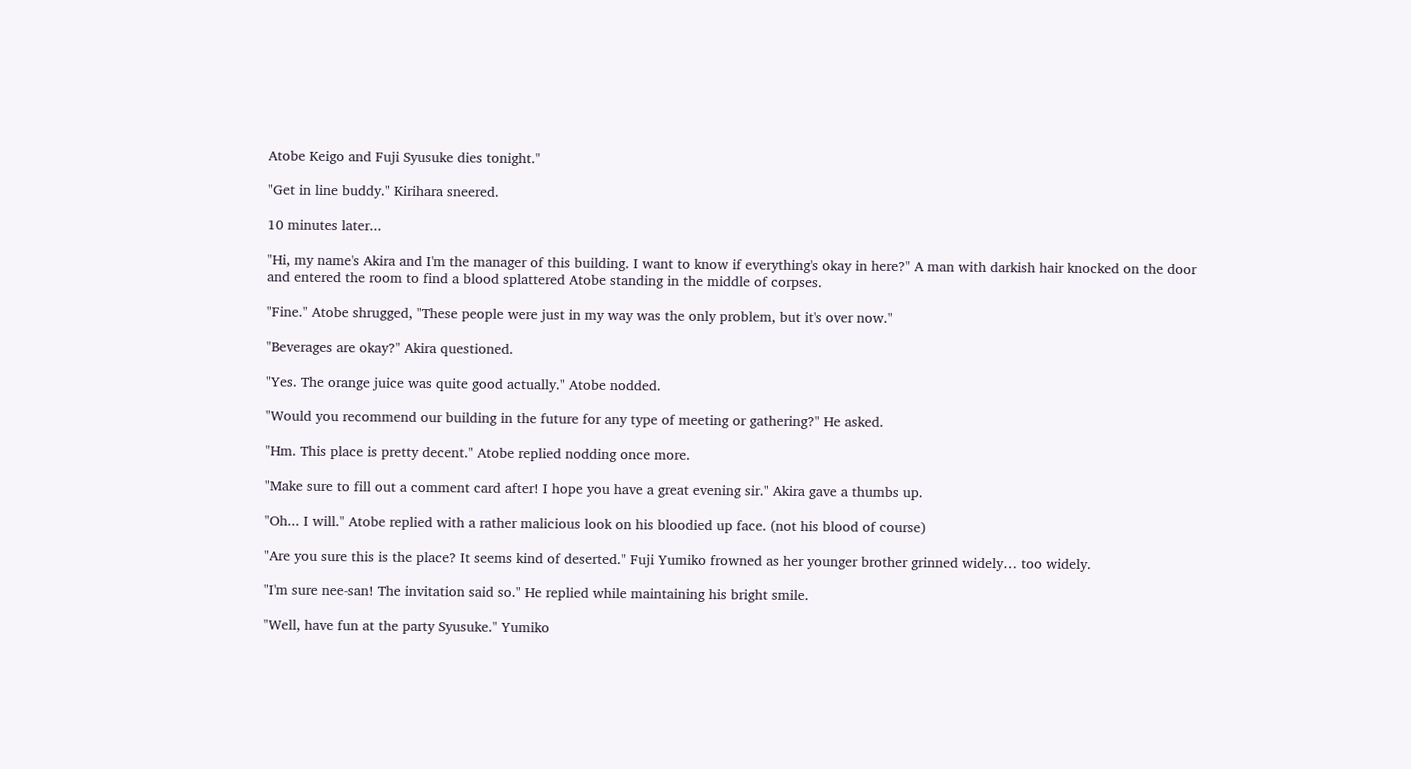Atobe Keigo and Fuji Syusuke dies tonight."

"Get in line buddy." Kirihara sneered.

10 minutes later...

"Hi, my name's Akira and I'm the manager of this building. I want to know if everything's okay in here?" A man with darkish hair knocked on the door and entered the room to find a blood splattered Atobe standing in the middle of corpses.

"Fine." Atobe shrugged, "These people were just in my way was the only problem, but it's over now."

"Beverages are okay?" Akira questioned.

"Yes. The orange juice was quite good actually." Atobe nodded.

"Would you recommend our building in the future for any type of meeting or gathering?" He asked.

"Hm. This place is pretty decent." Atobe replied nodding once more.

"Make sure to fill out a comment card after! I hope you have a great evening sir." Akira gave a thumbs up.

"Oh... I will." Atobe replied with a rather malicious look on his bloodied up face. (not his blood of course)

"Are you sure this is the place? It seems kind of deserted." Fuji Yumiko frowned as her younger brother grinned widely… too widely.

"I'm sure nee-san! The invitation said so." He replied while maintaining his bright smile.

"Well, have fun at the party Syusuke." Yumiko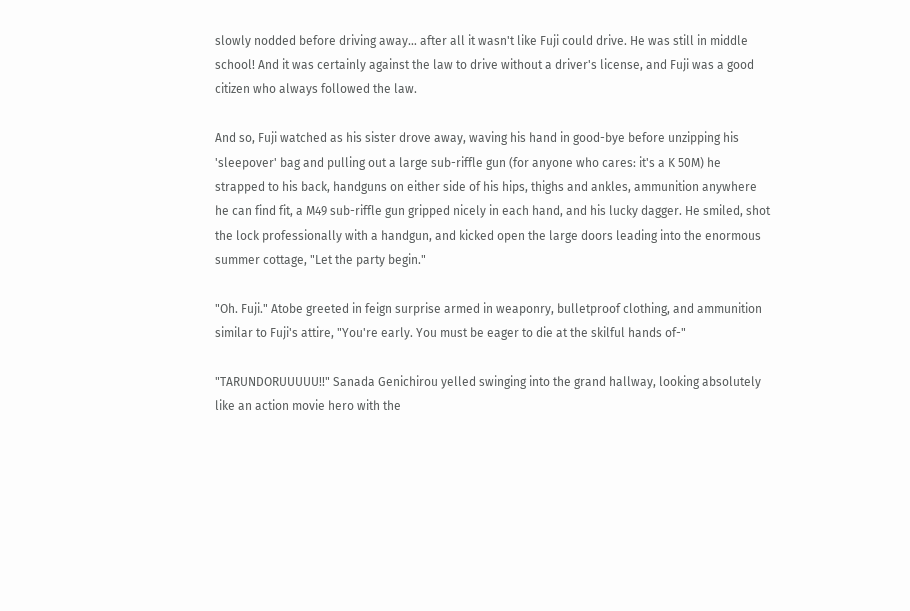slowly nodded before driving away… after all it wasn't like Fuji could drive. He was still in middle school! And it was certainly against the law to drive without a driver's license, and Fuji was a good citizen who always followed the law.

And so, Fuji watched as his sister drove away, waving his hand in good-bye before unzipping his 'sleepover' bag and pulling out a large sub-riffle gun (for anyone who cares: it's a K 50M) he strapped to his back, handguns on either side of his hips, thighs and ankles, ammunition anywhere he can find fit, a M49 sub-riffle gun gripped nicely in each hand, and his lucky dagger. He smiled, shot the lock professionally with a handgun, and kicked open the large doors leading into the enormous summer cottage, "Let the party begin."

"Oh. Fuji." Atobe greeted in feign surprise armed in weaponry, bulletproof clothing, and ammunition similar to Fuji's attire, "You're early. You must be eager to die at the skilful hands of-"

"TARUNDORUUUUU!!" Sanada Genichirou yelled swinging into the grand hallway, looking absolutely like an action movie hero with the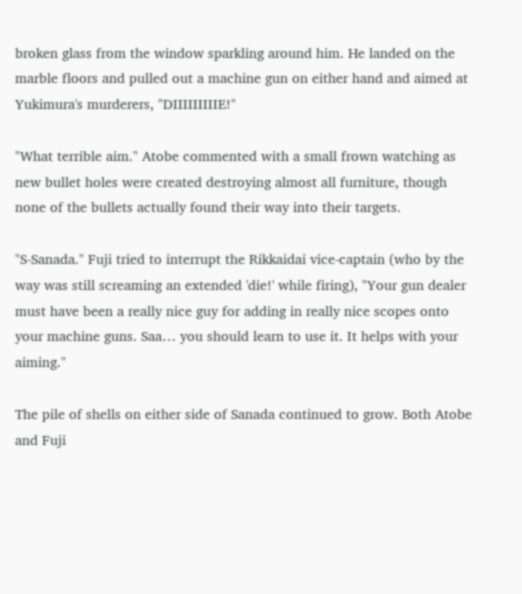broken glass from the window sparkling around him. He landed on the marble floors and pulled out a machine gun on either hand and aimed at Yukimura's murderers, "DIIIIIIIIIE!"

"What terrible aim." Atobe commented with a small frown watching as new bullet holes were created destroying almost all furniture, though none of the bullets actually found their way into their targets.

"S-Sanada." Fuji tried to interrupt the Rikkaidai vice-captain (who by the way was still screaming an extended 'die!' while firing), "Your gun dealer must have been a really nice guy for adding in really nice scopes onto your machine guns. Saa… you should learn to use it. It helps with your aiming."

The pile of shells on either side of Sanada continued to grow. Both Atobe and Fuji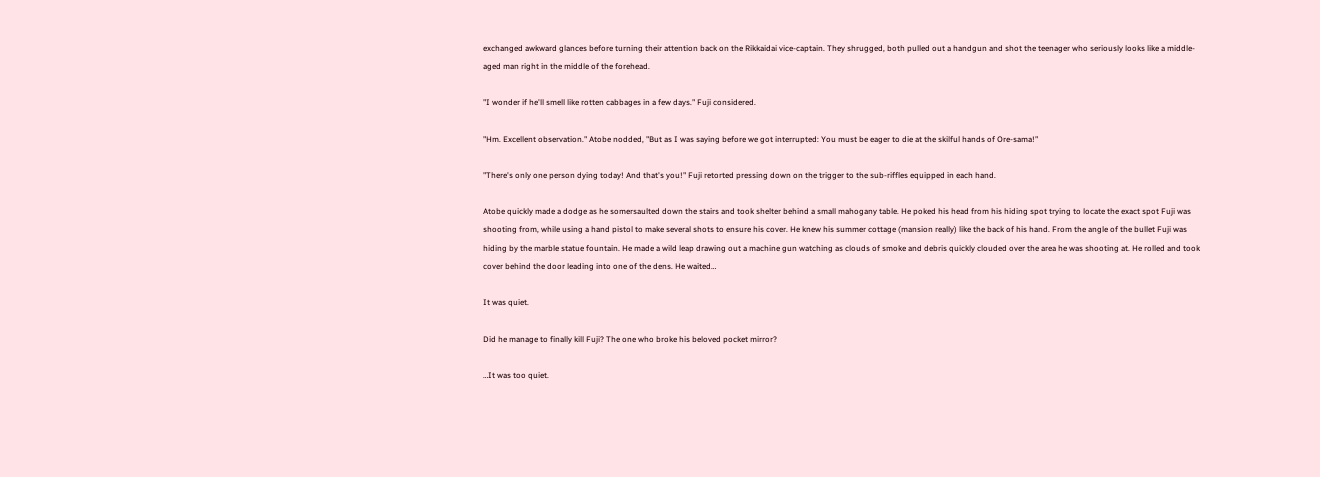exchanged awkward glances before turning their attention back on the Rikkaidai vice-captain. They shrugged, both pulled out a handgun and shot the teenager who seriously looks like a middle-aged man right in the middle of the forehead.

"I wonder if he'll smell like rotten cabbages in a few days." Fuji considered.

"Hm. Excellent observation." Atobe nodded, "But as I was saying before we got interrupted: You must be eager to die at the skilful hands of Ore-sama!"

"There's only one person dying today! And that's you!" Fuji retorted pressing down on the trigger to the sub-riffles equipped in each hand.

Atobe quickly made a dodge as he somersaulted down the stairs and took shelter behind a small mahogany table. He poked his head from his hiding spot trying to locate the exact spot Fuji was shooting from, while using a hand pistol to make several shots to ensure his cover. He knew his summer cottage (mansion really) like the back of his hand. From the angle of the bullet Fuji was hiding by the marble statue fountain. He made a wild leap drawing out a machine gun watching as clouds of smoke and debris quickly clouded over the area he was shooting at. He rolled and took cover behind the door leading into one of the dens. He waited…

It was quiet.

Did he manage to finally kill Fuji? The one who broke his beloved pocket mirror?

…It was too quiet.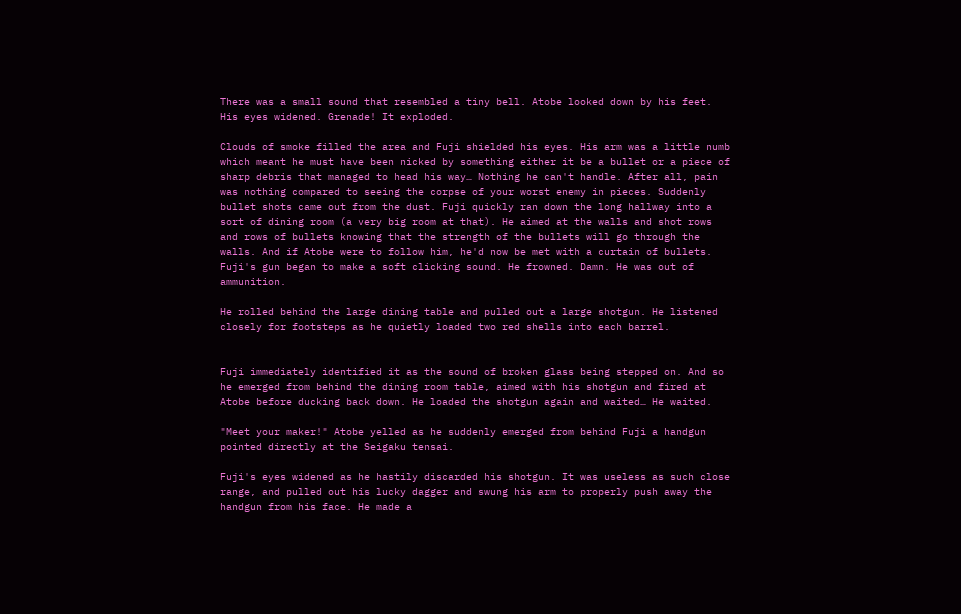There was a small sound that resembled a tiny bell. Atobe looked down by his feet. His eyes widened. Grenade! It exploded.

Clouds of smoke filled the area and Fuji shielded his eyes. His arm was a little numb which meant he must have been nicked by something either it be a bullet or a piece of sharp debris that managed to head his way… Nothing he can't handle. After all, pain was nothing compared to seeing the corpse of your worst enemy in pieces. Suddenly bullet shots came out from the dust. Fuji quickly ran down the long hallway into a sort of dining room (a very big room at that). He aimed at the walls and shot rows and rows of bullets knowing that the strength of the bullets will go through the walls. And if Atobe were to follow him, he'd now be met with a curtain of bullets. Fuji's gun began to make a soft clicking sound. He frowned. Damn. He was out of ammunition.

He rolled behind the large dining table and pulled out a large shotgun. He listened closely for footsteps as he quietly loaded two red shells into each barrel.


Fuji immediately identified it as the sound of broken glass being stepped on. And so he emerged from behind the dining room table, aimed with his shotgun and fired at Atobe before ducking back down. He loaded the shotgun again and waited… He waited.

"Meet your maker!" Atobe yelled as he suddenly emerged from behind Fuji a handgun pointed directly at the Seigaku tensai.

Fuji's eyes widened as he hastily discarded his shotgun. It was useless as such close range, and pulled out his lucky dagger and swung his arm to properly push away the handgun from his face. He made a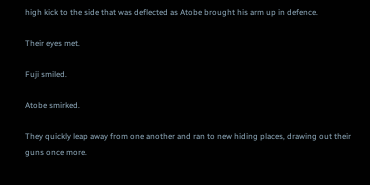high kick to the side that was deflected as Atobe brought his arm up in defence.

Their eyes met.

Fuji smiled.

Atobe smirked.

They quickly leap away from one another and ran to new hiding places, drawing out their guns once more.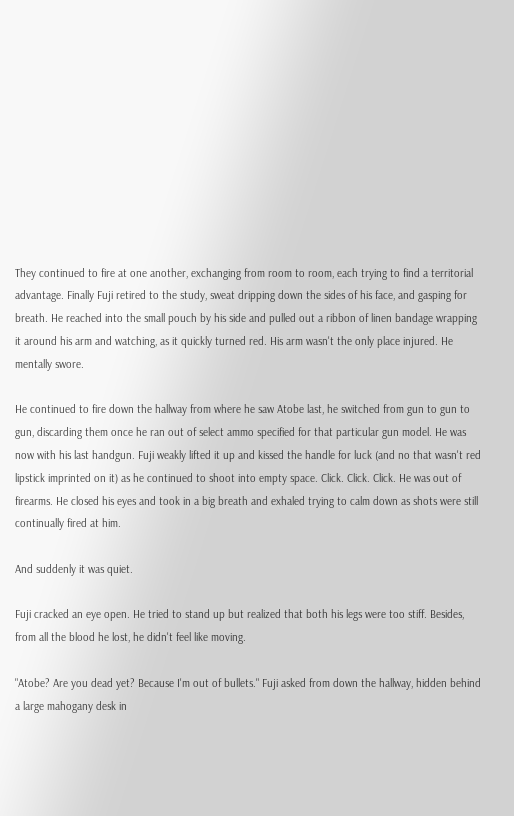They continued to fire at one another, exchanging from room to room, each trying to find a territorial advantage. Finally Fuji retired to the study, sweat dripping down the sides of his face, and gasping for breath. He reached into the small pouch by his side and pulled out a ribbon of linen bandage wrapping it around his arm and watching, as it quickly turned red. His arm wasn't the only place injured. He mentally swore.

He continued to fire down the hallway from where he saw Atobe last, he switched from gun to gun to gun, discarding them once he ran out of select ammo specified for that particular gun model. He was now with his last handgun. Fuji weakly lifted it up and kissed the handle for luck (and no that wasn't red lipstick imprinted on it) as he continued to shoot into empty space. Click. Click. Click. He was out of firearms. He closed his eyes and took in a big breath and exhaled trying to calm down as shots were still continually fired at him.

And suddenly it was quiet.

Fuji cracked an eye open. He tried to stand up but realized that both his legs were too stiff. Besides, from all the blood he lost, he didn't feel like moving.

"Atobe? Are you dead yet? Because I'm out of bullets." Fuji asked from down the hallway, hidden behind a large mahogany desk in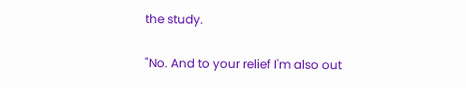the study.

"No. And to your relief I'm also out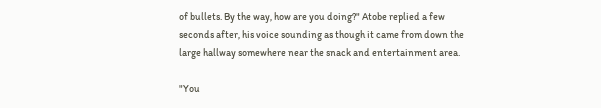of bullets. By the way, how are you doing?" Atobe replied a few seconds after, his voice sounding as though it came from down the large hallway somewhere near the snack and entertainment area.

"You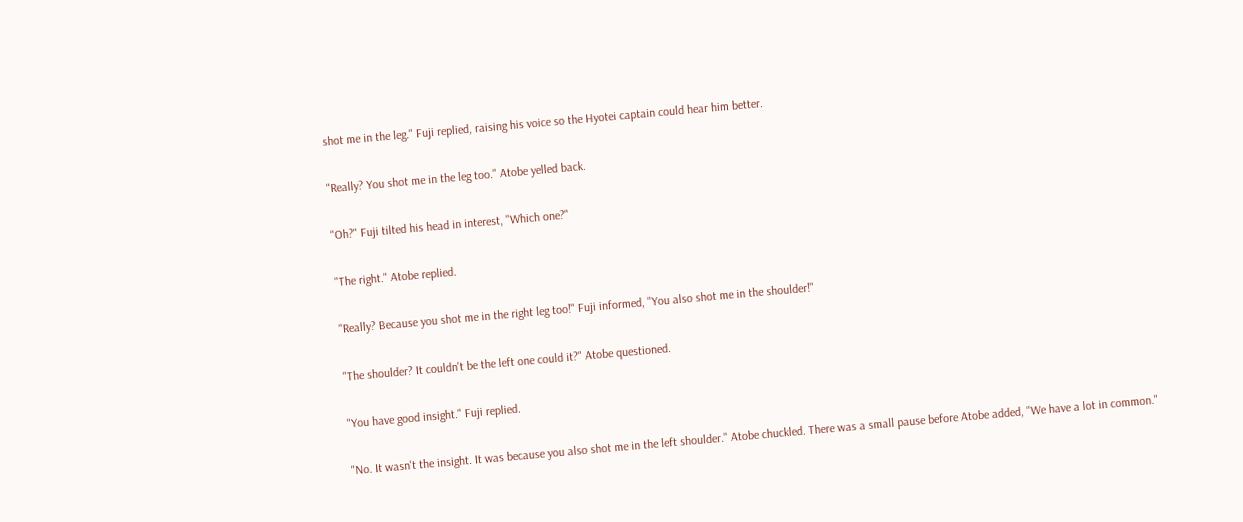shot me in the leg." Fuji replied, raising his voice so the Hyotei captain could hear him better.

"Really? You shot me in the leg too." Atobe yelled back.

"Oh?" Fuji tilted his head in interest, "Which one?"

"The right." Atobe replied.

"Really? Because you shot me in the right leg too!" Fuji informed, "You also shot me in the shoulder!"

"The shoulder? It couldn't be the left one could it?" Atobe questioned.

"You have good insight." Fuji replied.

"No. It wasn't the insight. It was because you also shot me in the left shoulder." Atobe chuckled. There was a small pause before Atobe added, "We have a lot in common."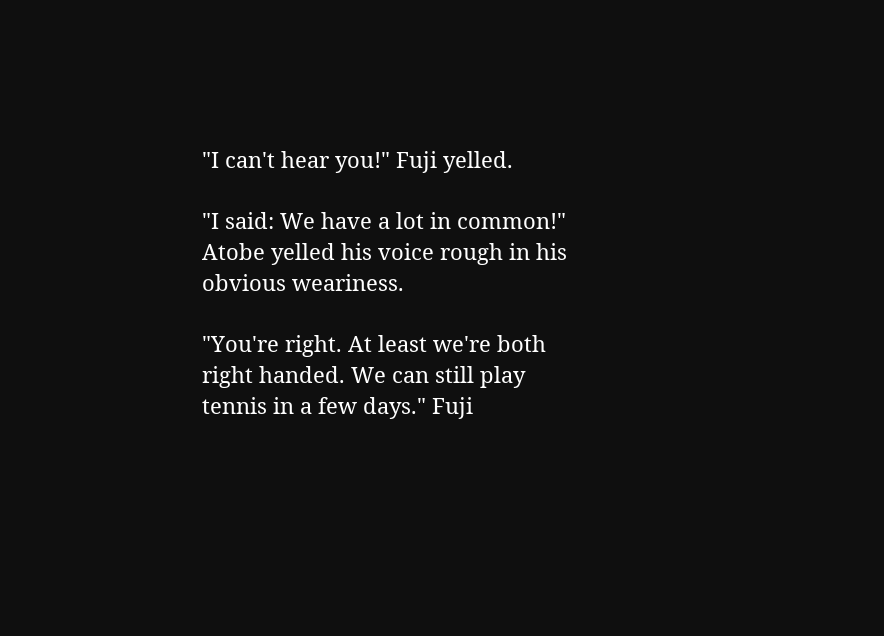"I can't hear you!" Fuji yelled.

"I said: We have a lot in common!" Atobe yelled his voice rough in his obvious weariness.

"You're right. At least we're both right handed. We can still play tennis in a few days." Fuji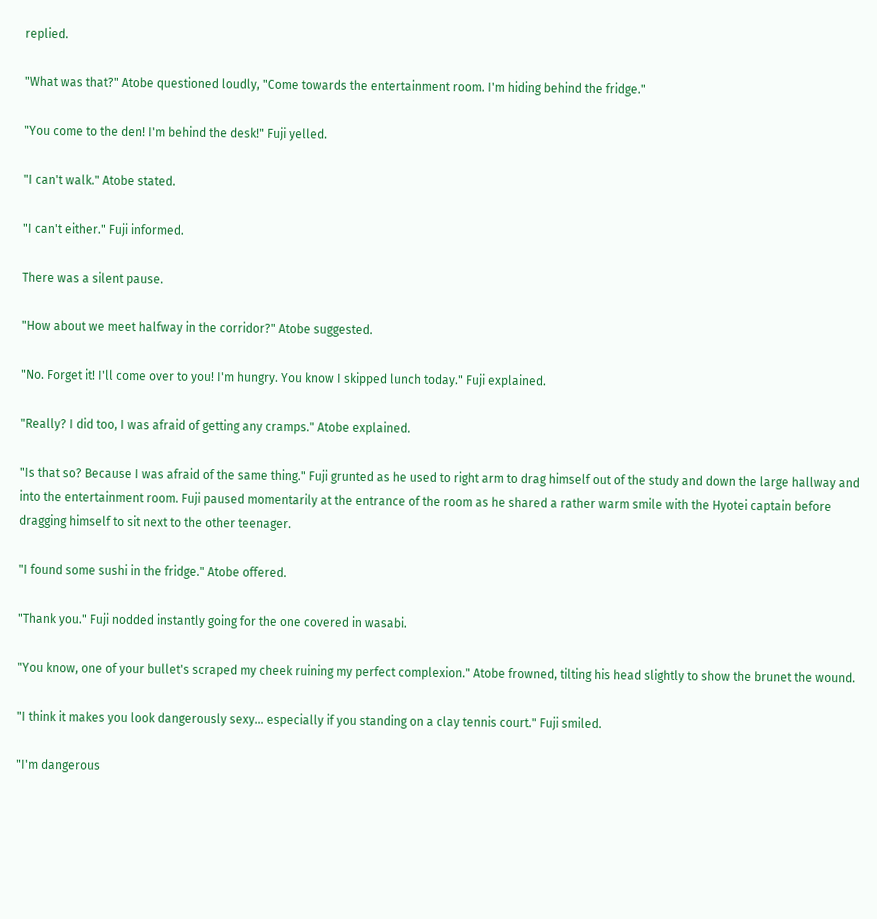replied.

"What was that?" Atobe questioned loudly, "Come towards the entertainment room. I'm hiding behind the fridge."

"You come to the den! I'm behind the desk!" Fuji yelled.

"I can't walk." Atobe stated.

"I can't either." Fuji informed.

There was a silent pause.

"How about we meet halfway in the corridor?" Atobe suggested.

"No. Forget it! I'll come over to you! I'm hungry. You know I skipped lunch today." Fuji explained.

"Really? I did too, I was afraid of getting any cramps." Atobe explained.

"Is that so? Because I was afraid of the same thing." Fuji grunted as he used to right arm to drag himself out of the study and down the large hallway and into the entertainment room. Fuji paused momentarily at the entrance of the room as he shared a rather warm smile with the Hyotei captain before dragging himself to sit next to the other teenager.

"I found some sushi in the fridge." Atobe offered.

"Thank you." Fuji nodded instantly going for the one covered in wasabi.

"You know, one of your bullet's scraped my cheek ruining my perfect complexion." Atobe frowned, tilting his head slightly to show the brunet the wound.

"I think it makes you look dangerously sexy… especially if you standing on a clay tennis court." Fuji smiled.

"I'm dangerous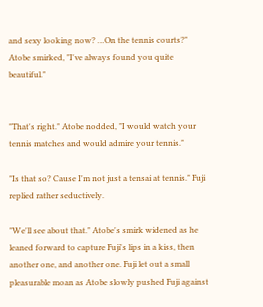and sexy looking now? …On the tennis courts?" Atobe smirked, "I've always found you quite beautiful."


"That's right." Atobe nodded, "I would watch your tennis matches and would admire your tennis."

"Is that so? Cause I'm not just a tensai at tennis." Fuji replied rather seductively.

"We'll see about that." Atobe's smirk widened as he leaned forward to capture Fuji's lips in a kiss, then another one, and another one. Fuji let out a small pleasurable moan as Atobe slowly pushed Fuji against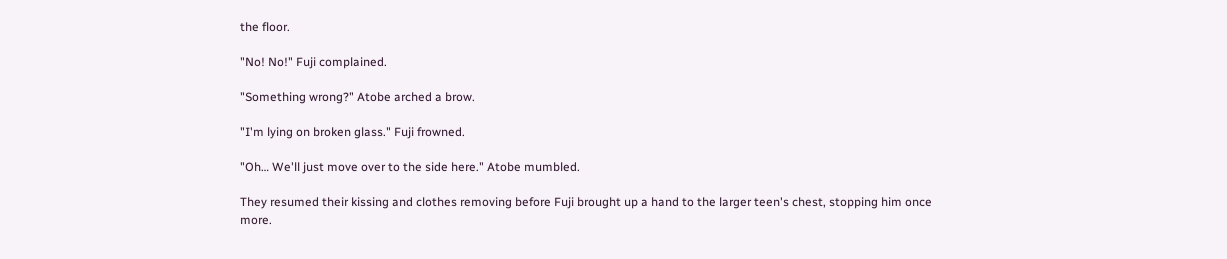the floor.

"No! No!" Fuji complained.

"Something wrong?" Atobe arched a brow.

"I'm lying on broken glass." Fuji frowned.

"Oh… We'll just move over to the side here." Atobe mumbled.

They resumed their kissing and clothes removing before Fuji brought up a hand to the larger teen's chest, stopping him once more.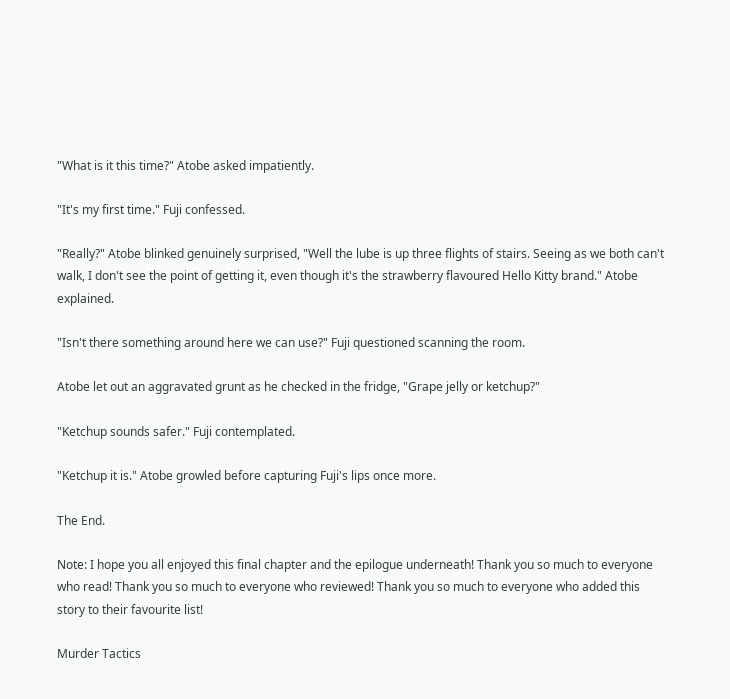"What is it this time?" Atobe asked impatiently.

"It's my first time." Fuji confessed.

"Really?" Atobe blinked genuinely surprised, "Well the lube is up three flights of stairs. Seeing as we both can't walk, I don't see the point of getting it, even though it's the strawberry flavoured Hello Kitty brand." Atobe explained.

"Isn't there something around here we can use?" Fuji questioned scanning the room.

Atobe let out an aggravated grunt as he checked in the fridge, "Grape jelly or ketchup?"

"Ketchup sounds safer." Fuji contemplated.

"Ketchup it is." Atobe growled before capturing Fuji's lips once more.

The End.

Note: I hope you all enjoyed this final chapter and the epilogue underneath! Thank you so much to everyone who read! Thank you so much to everyone who reviewed! Thank you so much to everyone who added this story to their favourite list!

Murder Tactics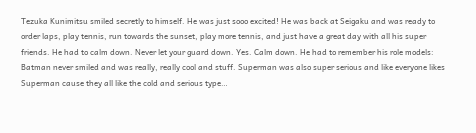Tezuka Kunimitsu smiled secretly to himself. He was just sooo excited! He was back at Seigaku and was ready to order laps, play tennis, run towards the sunset, play more tennis, and just have a great day with all his super friends. He had to calm down. Never let your guard down. Yes. Calm down. He had to remember his role models: Batman never smiled and was really, really cool and stuff. Superman was also super serious and like everyone likes Superman cause they all like the cold and serious type…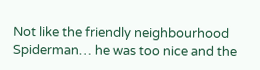Not like the friendly neighbourhood Spiderman… he was too nice and the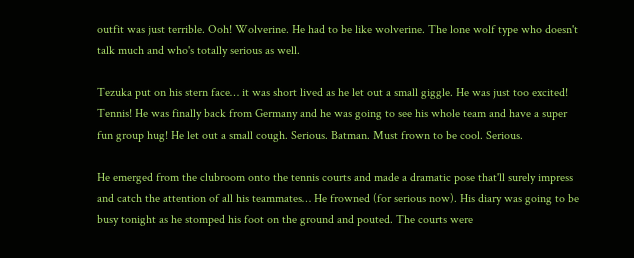outfit was just terrible. Ooh! Wolverine. He had to be like wolverine. The lone wolf type who doesn't talk much and who's totally serious as well.

Tezuka put on his stern face… it was short lived as he let out a small giggle. He was just too excited! Tennis! He was finally back from Germany and he was going to see his whole team and have a super fun group hug! He let out a small cough. Serious. Batman. Must frown to be cool. Serious.

He emerged from the clubroom onto the tennis courts and made a dramatic pose that'll surely impress and catch the attention of all his teammates… He frowned (for serious now). His diary was going to be busy tonight as he stomped his foot on the ground and pouted. The courts were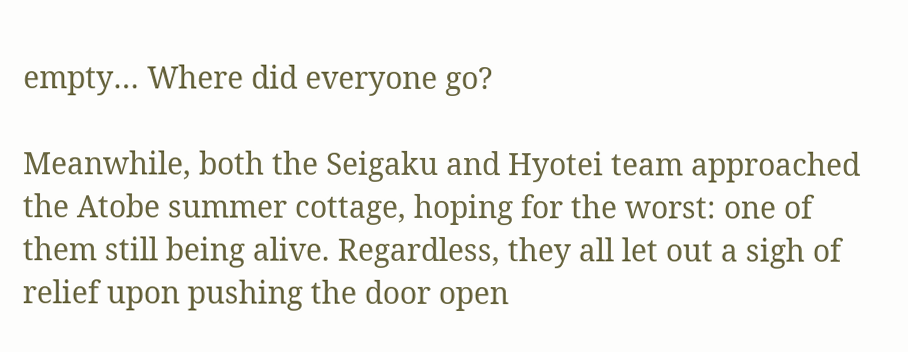empty… Where did everyone go?

Meanwhile, both the Seigaku and Hyotei team approached the Atobe summer cottage, hoping for the worst: one of them still being alive. Regardless, they all let out a sigh of relief upon pushing the door open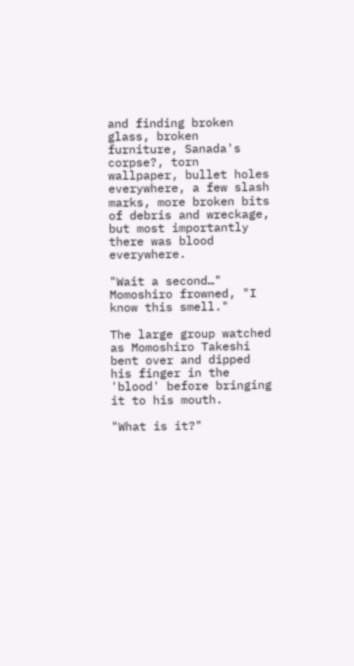and finding broken glass, broken furniture, Sanada's corpse?, torn wallpaper, bullet holes everywhere, a few slash marks, more broken bits of debris and wreckage, but most importantly there was blood everywhere.

"Wait a second…" Momoshiro frowned, "I know this smell."

The large group watched as Momoshiro Takeshi bent over and dipped his finger in the 'blood' before bringing it to his mouth.

"What is it?"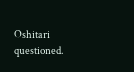Oshitari questioned.